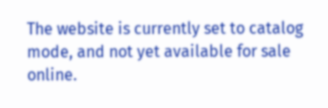The website is currently set to catalog mode, and not yet available for sale online.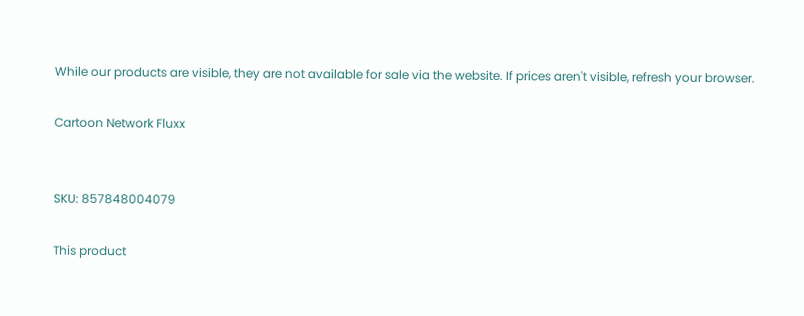While our products are visible, they are not available for sale via the website. If prices aren't visible, refresh your browser.

Cartoon Network Fluxx


SKU: 857848004079

This product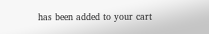has been added to your cart